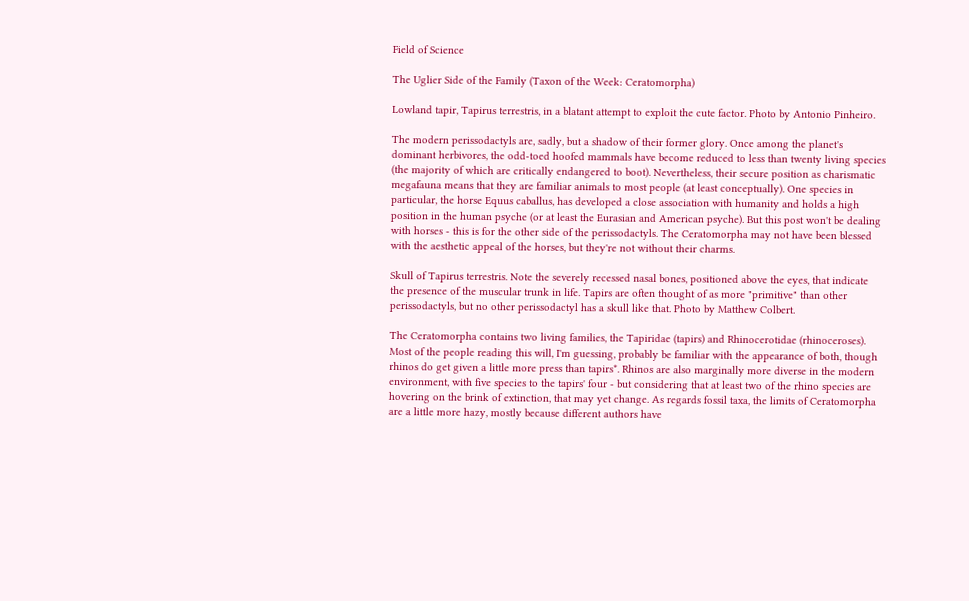Field of Science

The Uglier Side of the Family (Taxon of the Week: Ceratomorpha)

Lowland tapir, Tapirus terrestris, in a blatant attempt to exploit the cute factor. Photo by Antonio Pinheiro.

The modern perissodactyls are, sadly, but a shadow of their former glory. Once among the planet's dominant herbivores, the odd-toed hoofed mammals have become reduced to less than twenty living species (the majority of which are critically endangered to boot). Nevertheless, their secure position as charismatic megafauna means that they are familiar animals to most people (at least conceptually). One species in particular, the horse Equus caballus, has developed a close association with humanity and holds a high position in the human psyche (or at least the Eurasian and American psyche). But this post won't be dealing with horses - this is for the other side of the perissodactyls. The Ceratomorpha may not have been blessed with the aesthetic appeal of the horses, but they're not without their charms.

Skull of Tapirus terrestris. Note the severely recessed nasal bones, positioned above the eyes, that indicate the presence of the muscular trunk in life. Tapirs are often thought of as more "primitive" than other perissodactyls, but no other perissodactyl has a skull like that. Photo by Matthew Colbert.

The Ceratomorpha contains two living families, the Tapiridae (tapirs) and Rhinocerotidae (rhinoceroses). Most of the people reading this will, I'm guessing, probably be familiar with the appearance of both, though rhinos do get given a little more press than tapirs*. Rhinos are also marginally more diverse in the modern environment, with five species to the tapirs' four - but considering that at least two of the rhino species are hovering on the brink of extinction, that may yet change. As regards fossil taxa, the limits of Ceratomorpha are a little more hazy, mostly because different authors have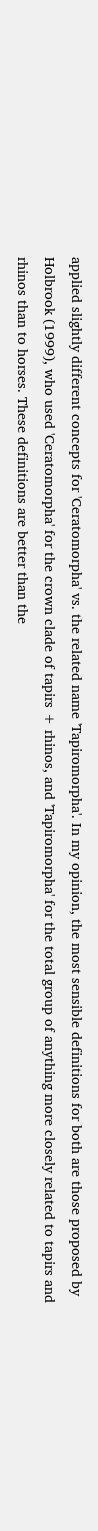applied slightly different concepts for 'Ceratomorpha' vs. the related name 'Tapiromorpha'. In my opinion, the most sensible definitions for both are those proposed by Holbrook (1999), who used 'Ceratomorpha' for the crown clade of tapirs + rhinos, and 'Tapiromorpha' for the total group of anything more closely related to tapirs and rhinos than to horses. These definitions are better than the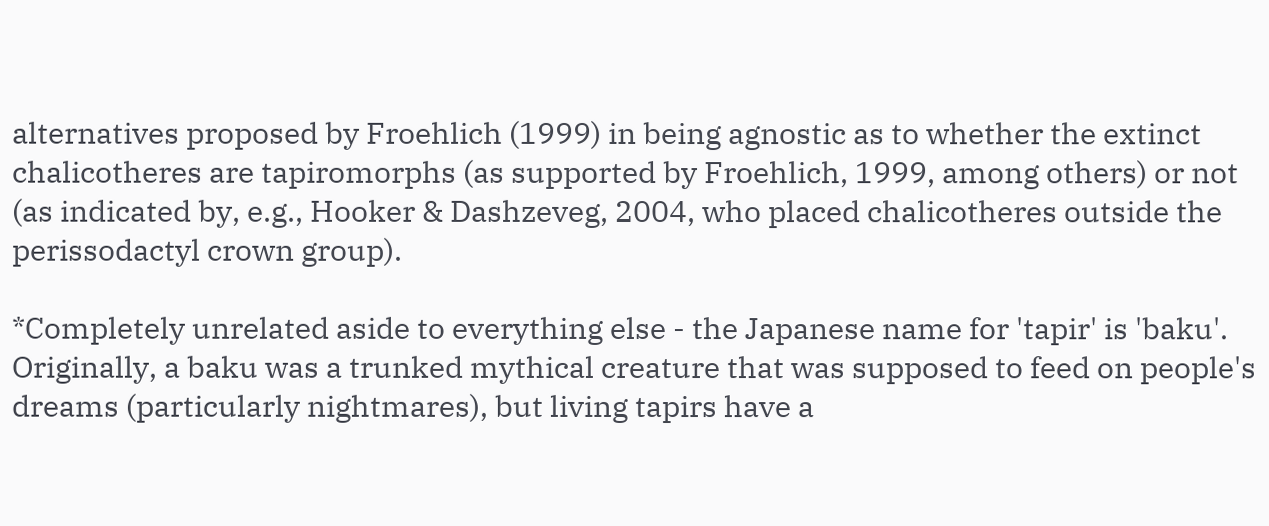alternatives proposed by Froehlich (1999) in being agnostic as to whether the extinct chalicotheres are tapiromorphs (as supported by Froehlich, 1999, among others) or not (as indicated by, e.g., Hooker & Dashzeveg, 2004, who placed chalicotheres outside the perissodactyl crown group).

*Completely unrelated aside to everything else - the Japanese name for 'tapir' is 'baku'. Originally, a baku was a trunked mythical creature that was supposed to feed on people's dreams (particularly nightmares), but living tapirs have a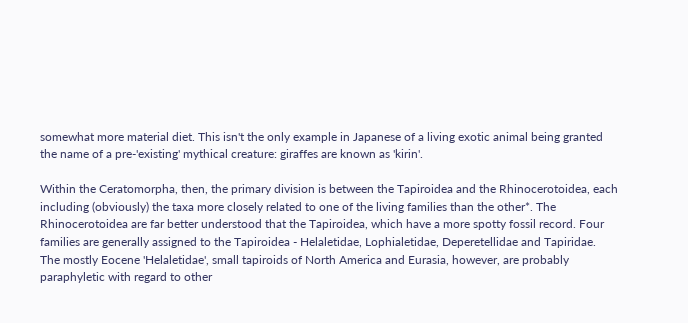somewhat more material diet. This isn't the only example in Japanese of a living exotic animal being granted the name of a pre-'existing' mythical creature: giraffes are known as 'kirin'.

Within the Ceratomorpha, then, the primary division is between the Tapiroidea and the Rhinocerotoidea, each including (obviously) the taxa more closely related to one of the living families than the other*. The Rhinocerotoidea are far better understood that the Tapiroidea, which have a more spotty fossil record. Four families are generally assigned to the Tapiroidea - Helaletidae, Lophialetidae, Deperetellidae and Tapiridae. The mostly Eocene 'Helaletidae', small tapiroids of North America and Eurasia, however, are probably paraphyletic with regard to other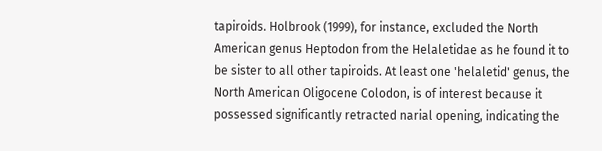tapiroids. Holbrook (1999), for instance, excluded the North American genus Heptodon from the Helaletidae as he found it to be sister to all other tapiroids. At least one 'helaletid' genus, the North American Oligocene Colodon, is of interest because it possessed significantly retracted narial opening, indicating the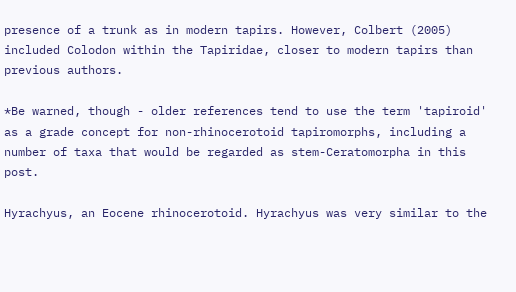presence of a trunk as in modern tapirs. However, Colbert (2005) included Colodon within the Tapiridae, closer to modern tapirs than previous authors.

*Be warned, though - older references tend to use the term 'tapiroid' as a grade concept for non-rhinocerotoid tapiromorphs, including a number of taxa that would be regarded as stem-Ceratomorpha in this post.

Hyrachyus, an Eocene rhinocerotoid. Hyrachyus was very similar to the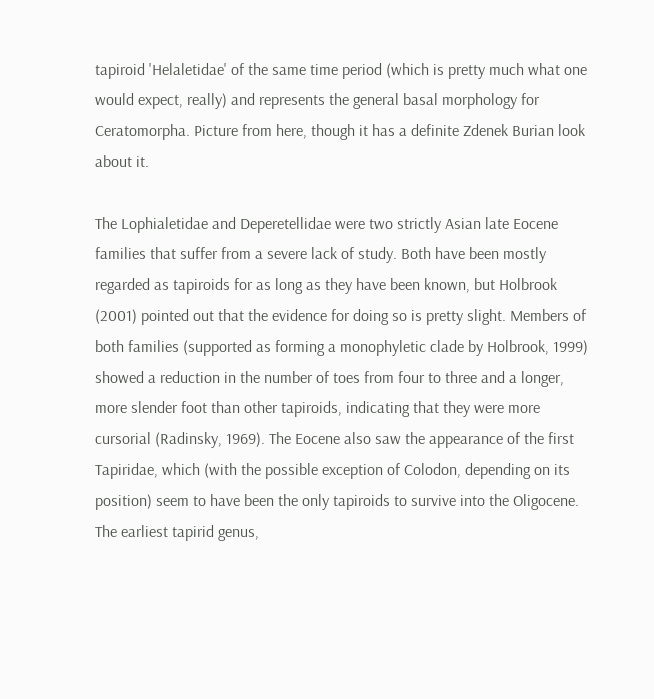tapiroid 'Helaletidae' of the same time period (which is pretty much what one would expect, really) and represents the general basal morphology for Ceratomorpha. Picture from here, though it has a definite Zdenek Burian look about it.

The Lophialetidae and Deperetellidae were two strictly Asian late Eocene families that suffer from a severe lack of study. Both have been mostly regarded as tapiroids for as long as they have been known, but Holbrook (2001) pointed out that the evidence for doing so is pretty slight. Members of both families (supported as forming a monophyletic clade by Holbrook, 1999) showed a reduction in the number of toes from four to three and a longer, more slender foot than other tapiroids, indicating that they were more cursorial (Radinsky, 1969). The Eocene also saw the appearance of the first Tapiridae, which (with the possible exception of Colodon, depending on its position) seem to have been the only tapiroids to survive into the Oligocene. The earliest tapirid genus,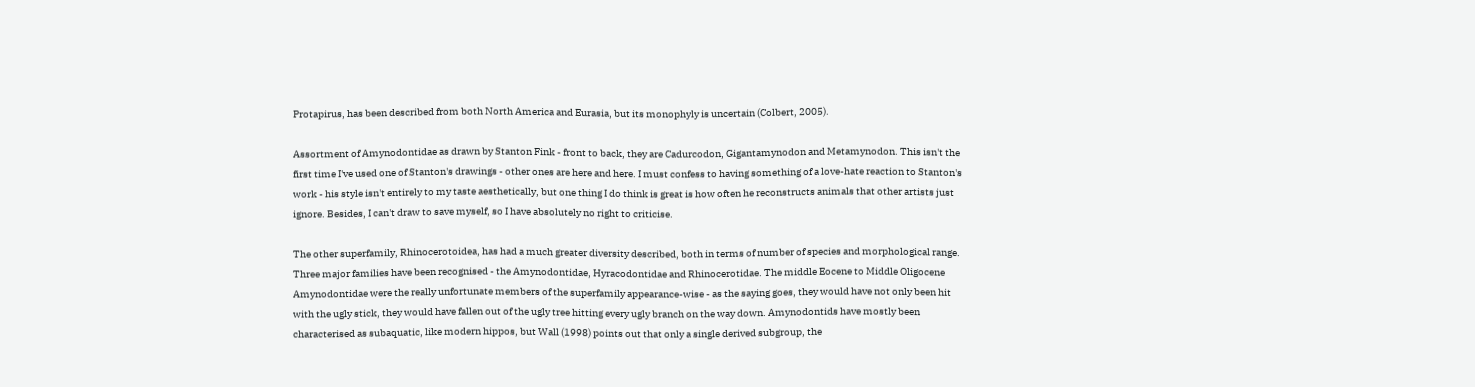Protapirus, has been described from both North America and Eurasia, but its monophyly is uncertain (Colbert, 2005).

Assortment of Amynodontidae as drawn by Stanton Fink - front to back, they are Cadurcodon, Gigantamynodon and Metamynodon. This isn't the first time I've used one of Stanton's drawings - other ones are here and here. I must confess to having something of a love-hate reaction to Stanton's work - his style isn't entirely to my taste aesthetically, but one thing I do think is great is how often he reconstructs animals that other artists just ignore. Besides, I can't draw to save myself, so I have absolutely no right to criticise.

The other superfamily, Rhinocerotoidea, has had a much greater diversity described, both in terms of number of species and morphological range. Three major families have been recognised - the Amynodontidae, Hyracodontidae and Rhinocerotidae. The middle Eocene to Middle Oligocene Amynodontidae were the really unfortunate members of the superfamily appearance-wise - as the saying goes, they would have not only been hit with the ugly stick, they would have fallen out of the ugly tree hitting every ugly branch on the way down. Amynodontids have mostly been characterised as subaquatic, like modern hippos, but Wall (1998) points out that only a single derived subgroup, the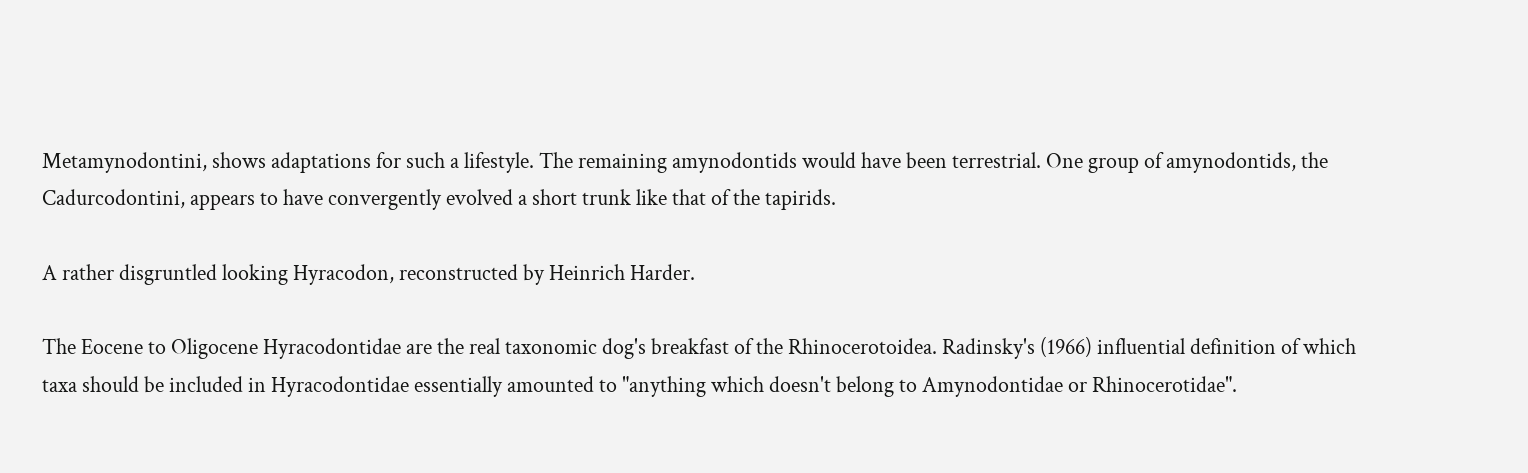Metamynodontini, shows adaptations for such a lifestyle. The remaining amynodontids would have been terrestrial. One group of amynodontids, the Cadurcodontini, appears to have convergently evolved a short trunk like that of the tapirids.

A rather disgruntled looking Hyracodon, reconstructed by Heinrich Harder.

The Eocene to Oligocene Hyracodontidae are the real taxonomic dog's breakfast of the Rhinocerotoidea. Radinsky's (1966) influential definition of which taxa should be included in Hyracodontidae essentially amounted to "anything which doesn't belong to Amynodontidae or Rhinocerotidae".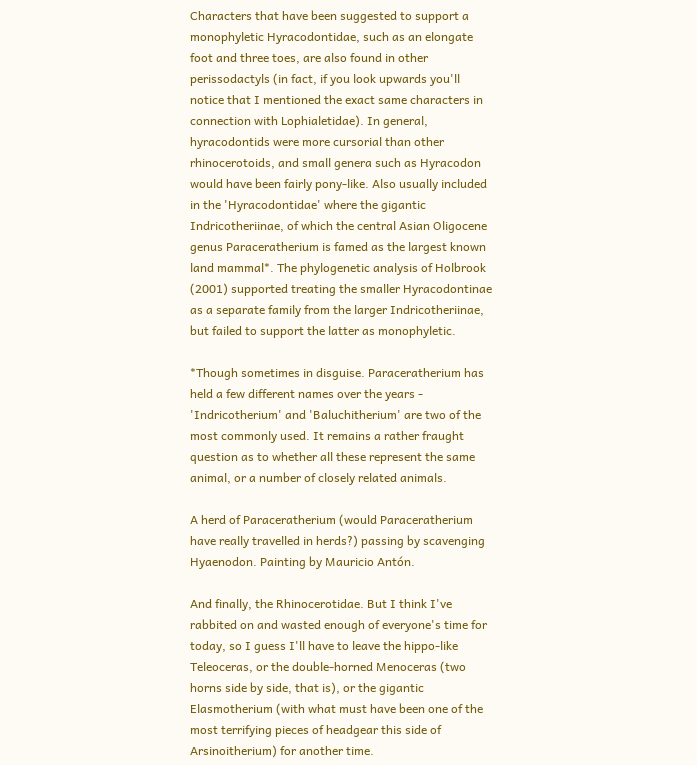Characters that have been suggested to support a monophyletic Hyracodontidae, such as an elongate foot and three toes, are also found in other perissodactyls (in fact, if you look upwards you'll notice that I mentioned the exact same characters in connection with Lophialetidae). In general, hyracodontids were more cursorial than other rhinocerotoids, and small genera such as Hyracodon would have been fairly pony-like. Also usually included in the 'Hyracodontidae' where the gigantic Indricotheriinae, of which the central Asian Oligocene genus Paraceratherium is famed as the largest known land mammal*. The phylogenetic analysis of Holbrook (2001) supported treating the smaller Hyracodontinae as a separate family from the larger Indricotheriinae, but failed to support the latter as monophyletic.

*Though sometimes in disguise. Paraceratherium has held a few different names over the years - 'Indricotherium' and 'Baluchitherium' are two of the most commonly used. It remains a rather fraught question as to whether all these represent the same animal, or a number of closely related animals.

A herd of Paraceratherium (would Paraceratherium have really travelled in herds?) passing by scavenging Hyaenodon. Painting by Mauricio Antón.

And finally, the Rhinocerotidae. But I think I've rabbited on and wasted enough of everyone's time for today, so I guess I'll have to leave the hippo-like Teleoceras, or the double-horned Menoceras (two horns side by side, that is), or the gigantic Elasmotherium (with what must have been one of the most terrifying pieces of headgear this side of Arsinoitherium) for another time.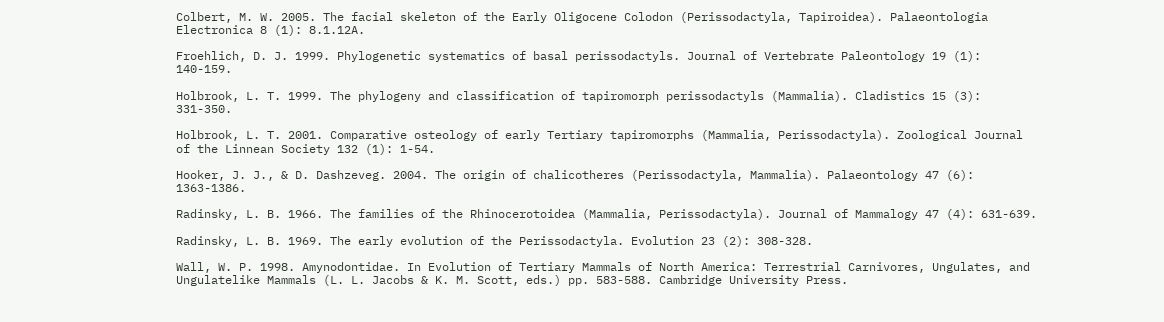Colbert, M. W. 2005. The facial skeleton of the Early Oligocene Colodon (Perissodactyla, Tapiroidea). Palaeontologia Electronica 8 (1): 8.1.12A.

Froehlich, D. J. 1999. Phylogenetic systematics of basal perissodactyls. Journal of Vertebrate Paleontology 19 (1): 140-159.

Holbrook, L. T. 1999. The phylogeny and classification of tapiromorph perissodactyls (Mammalia). Cladistics 15 (3): 331-350.

Holbrook, L. T. 2001. Comparative osteology of early Tertiary tapiromorphs (Mammalia, Perissodactyla). Zoological Journal of the Linnean Society 132 (1): 1-54.

Hooker, J. J., & D. Dashzeveg. 2004. The origin of chalicotheres (Perissodactyla, Mammalia). Palaeontology 47 (6): 1363-1386.

Radinsky, L. B. 1966. The families of the Rhinocerotoidea (Mammalia, Perissodactyla). Journal of Mammalogy 47 (4): 631-639.

Radinsky, L. B. 1969. The early evolution of the Perissodactyla. Evolution 23 (2): 308-328.

Wall, W. P. 1998. Amynodontidae. In Evolution of Tertiary Mammals of North America: Terrestrial Carnivores, Ungulates, and Ungulatelike Mammals (L. L. Jacobs & K. M. Scott, eds.) pp. 583-588. Cambridge University Press.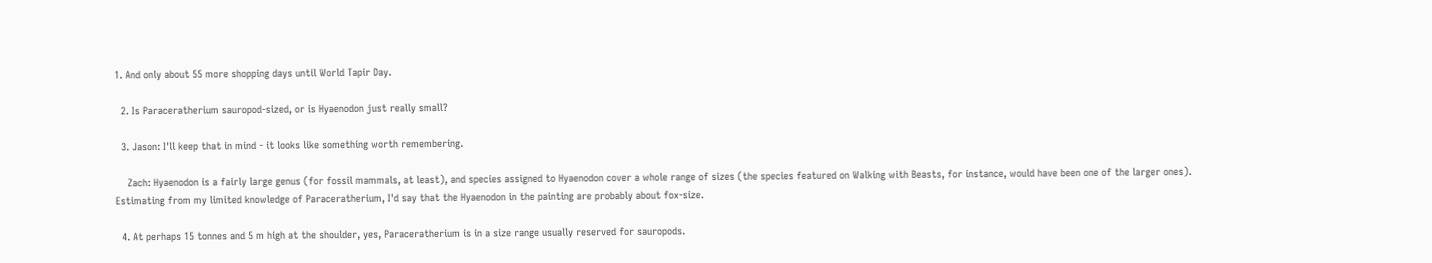1. And only about 55 more shopping days until World Tapir Day.

  2. Is Paraceratherium sauropod-sized, or is Hyaenodon just really small?

  3. Jason: I'll keep that in mind - it looks like something worth remembering.

    Zach: Hyaenodon is a fairly large genus (for fossil mammals, at least), and species assigned to Hyaenodon cover a whole range of sizes (the species featured on Walking with Beasts, for instance, would have been one of the larger ones). Estimating from my limited knowledge of Paraceratherium, I'd say that the Hyaenodon in the painting are probably about fox-size.

  4. At perhaps 15 tonnes and 5 m high at the shoulder, yes, Paraceratherium is in a size range usually reserved for sauropods.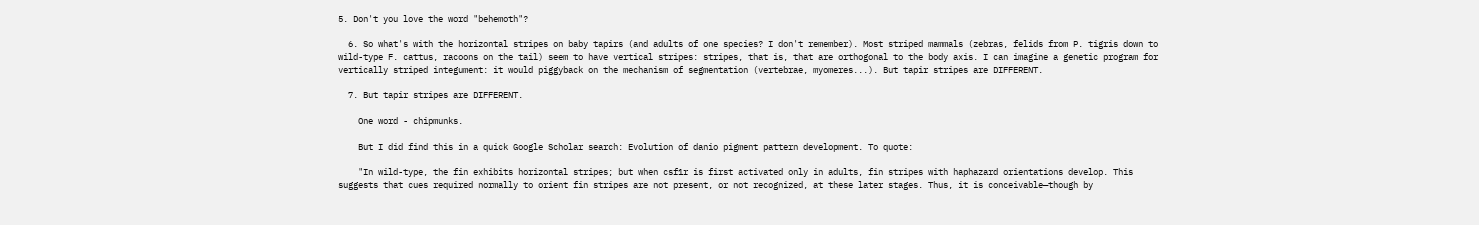5. Don't you love the word "behemoth"?

  6. So what's with the horizontal stripes on baby tapirs (and adults of one species? I don't remember). Most striped mammals (zebras, felids from P. tigris down to wild-type F. cattus, racoons on the tail) seem to have vertical stripes: stripes, that is, that are orthogonal to the body axis. I can imagine a genetic program for vertically striped integument: it would piggyback on the mechanism of segmentation (vertebrae, myomeres...). But tapir stripes are DIFFERENT.

  7. But tapir stripes are DIFFERENT.

    One word - chipmunks.

    But I did find this in a quick Google Scholar search: Evolution of danio pigment pattern development. To quote:

    "In wild-type, the fin exhibits horizontal stripes; but when csf1r is first activated only in adults, fin stripes with haphazard orientations develop. This suggests that cues required normally to orient fin stripes are not present, or not recognized, at these later stages. Thus, it is conceivable—though by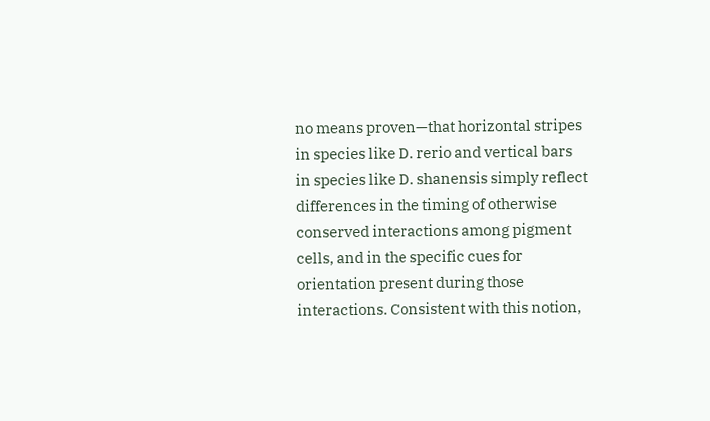no means proven—that horizontal stripes in species like D. rerio and vertical bars in species like D. shanensis simply reflect differences in the timing of otherwise conserved interactions among pigment cells, and in the specific cues for orientation present during those interactions. Consistent with this notion,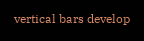vertical bars develop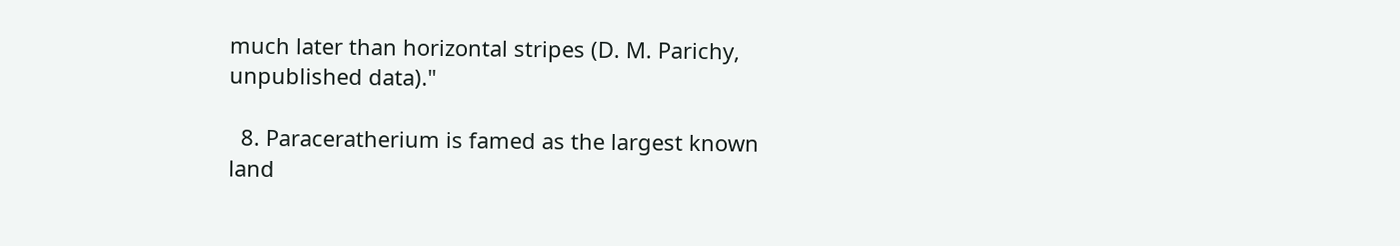much later than horizontal stripes (D. M. Parichy, unpublished data)."

  8. Paraceratherium is famed as the largest known land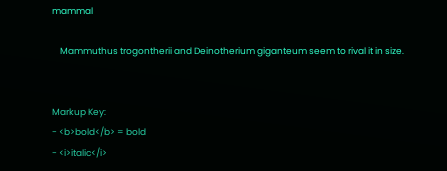mammal

    Mammuthus trogontherii and Deinotherium giganteum seem to rival it in size.


Markup Key:
- <b>bold</b> = bold
- <i>italic</i>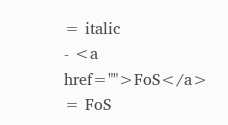= italic
- <a href="">FoS</a> = FoS